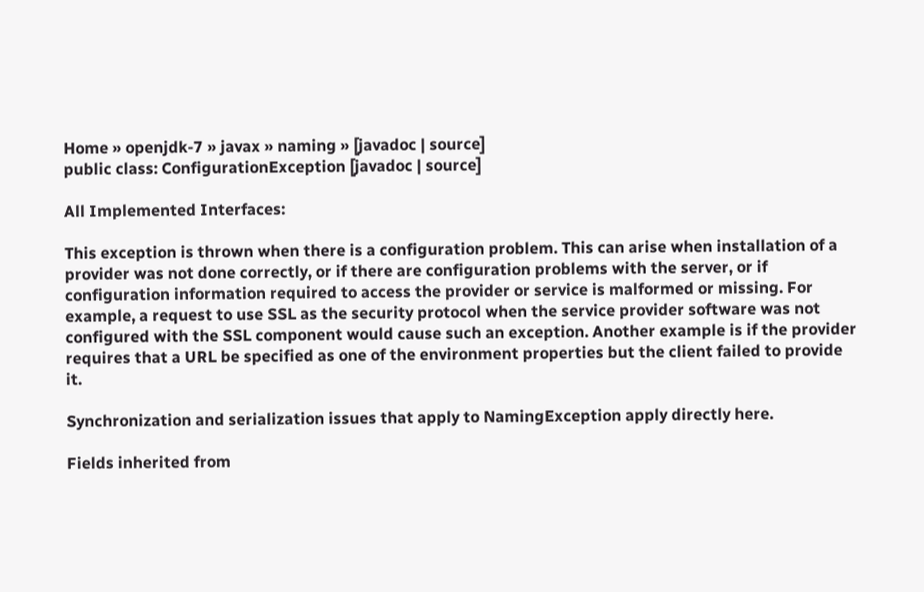Home » openjdk-7 » javax » naming » [javadoc | source]
public class: ConfigurationException [javadoc | source]

All Implemented Interfaces:

This exception is thrown when there is a configuration problem. This can arise when installation of a provider was not done correctly, or if there are configuration problems with the server, or if configuration information required to access the provider or service is malformed or missing. For example, a request to use SSL as the security protocol when the service provider software was not configured with the SSL component would cause such an exception. Another example is if the provider requires that a URL be specified as one of the environment properties but the client failed to provide it.

Synchronization and serialization issues that apply to NamingException apply directly here.

Fields inherited from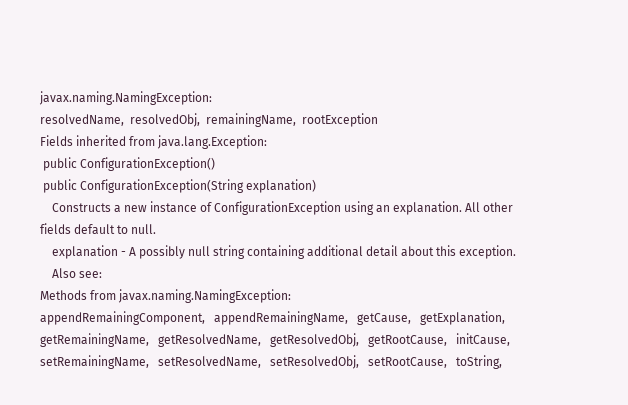javax.naming.NamingException:
resolvedName,  resolvedObj,  remainingName,  rootException
Fields inherited from java.lang.Exception:
 public ConfigurationException()
 public ConfigurationException(String explanation)
    Constructs a new instance of ConfigurationException using an explanation. All other fields default to null.
    explanation - A possibly null string containing additional detail about this exception.
    Also see:
Methods from javax.naming.NamingException:
appendRemainingComponent,   appendRemainingName,   getCause,   getExplanation,   getRemainingName,   getResolvedName,   getResolvedObj,   getRootCause,   initCause,   setRemainingName,   setResolvedName,   setResolvedObj,   setRootCause,   toString,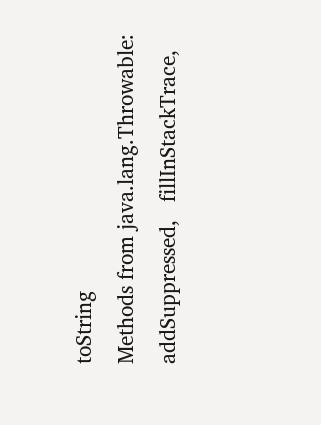toString
Methods from java.lang.Throwable:
addSuppressed,   fillInStackTrace,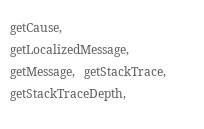getCause,   getLocalizedMessage,   getMessage,   getStackTrace,   getStackTraceDepth,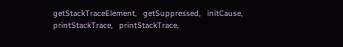getStackTraceElement,   getSuppressed,   initCause,   printStackTrace,   printStackTrace,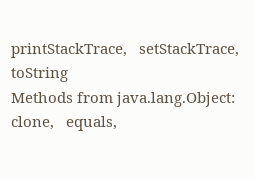printStackTrace,   setStackTrace,   toString
Methods from java.lang.Object:
clone,   equals,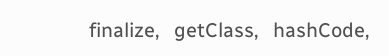finalize,   getClass,   hashCode,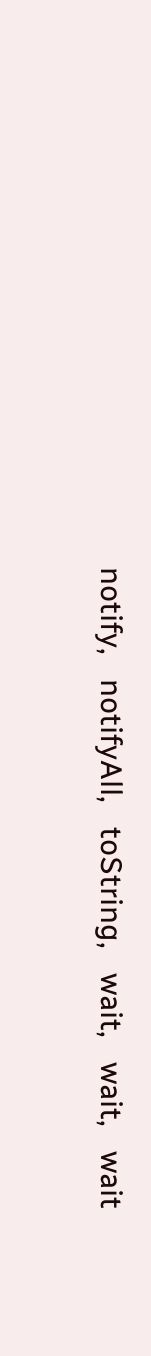notify,   notifyAll,   toString,   wait,   wait,   wait